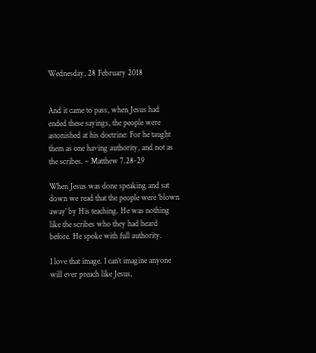Wednesday, 28 February 2018


And it came to pass, when Jesus had ended these sayings, the people were astonished at his doctrine: For he taught them as one having authority, and not as the scribes. – Matthew 7.28-29

When Jesus was done speaking and sat down we read that the people were ‘blown away’ by His teaching. He was nothing like the scribes who they had heard before. He spoke with full authority.

I love that image. I can’t imagine anyone will ever preach like Jesus,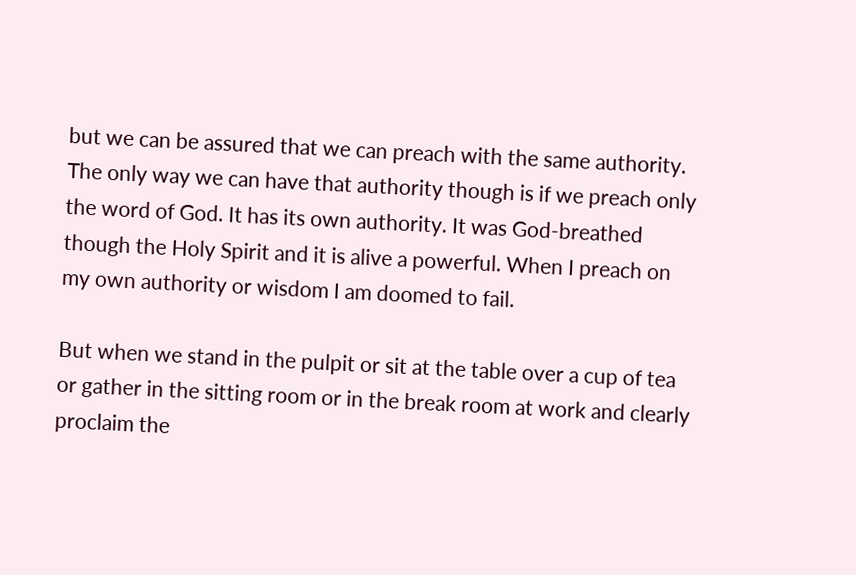but we can be assured that we can preach with the same authority. The only way we can have that authority though is if we preach only the word of God. It has its own authority. It was God-breathed though the Holy Spirit and it is alive a powerful. When I preach on my own authority or wisdom I am doomed to fail.

But when we stand in the pulpit or sit at the table over a cup of tea or gather in the sitting room or in the break room at work and clearly proclaim the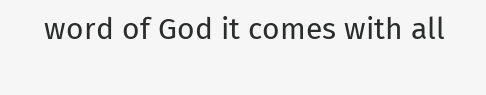word of God it comes with all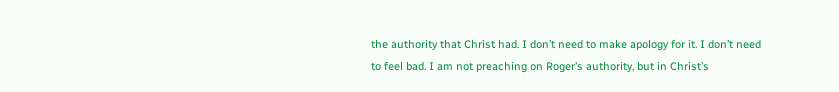the authority that Christ had. I don’t need to make apology for it. I don’t need to feel bad. I am not preaching on Roger’s authority, but in Christ’s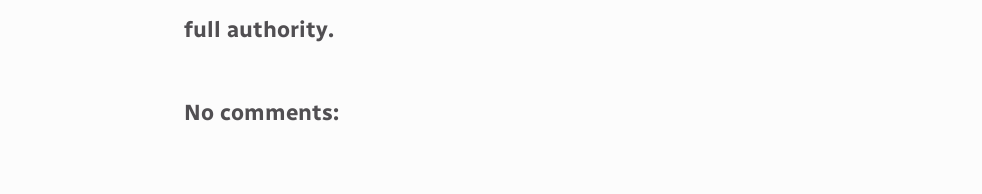full authority.

No comments: